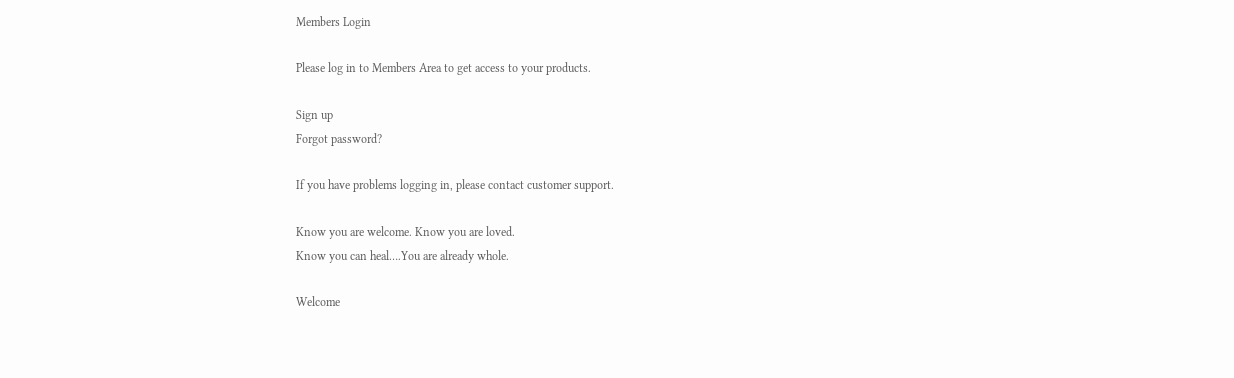Members Login

Please log in to Members Area to get access to your products.

Sign up
Forgot password?

If you have problems logging in, please contact customer support.

Know you are welcome. Know you are loved.
Know you can heal….You are already whole.

Welcome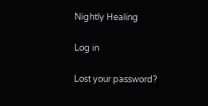Nightly Healing

Log in

Lost your password?